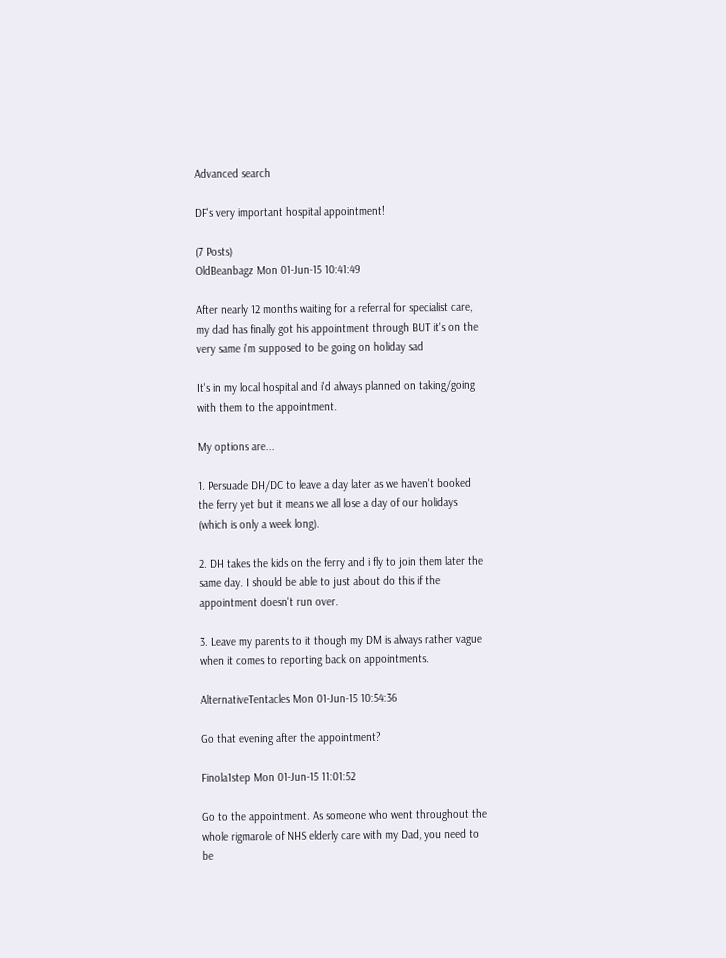Advanced search

DF's very important hospital appointment!

(7 Posts)
OldBeanbagz Mon 01-Jun-15 10:41:49

After nearly 12 months waiting for a referral for specialist care, my dad has finally got his appointment through BUT it's on the very same i'm supposed to be going on holiday sad

It's in my local hospital and i'd always planned on taking/going with them to the appointment.

My options are...

1. Persuade DH/DC to leave a day later as we haven't booked the ferry yet but it means we all lose a day of our holidays (which is only a week long).

2. DH takes the kids on the ferry and i fly to join them later the same day. I should be able to just about do this if the appointment doesn't run over.

3. Leave my parents to it though my DM is always rather vague when it comes to reporting back on appointments.

AlternativeTentacles Mon 01-Jun-15 10:54:36

Go that evening after the appointment?

Finola1step Mon 01-Jun-15 11:01:52

Go to the appointment. As someone who went throughout the whole rigmarole of NHS elderly care with my Dad, you need to be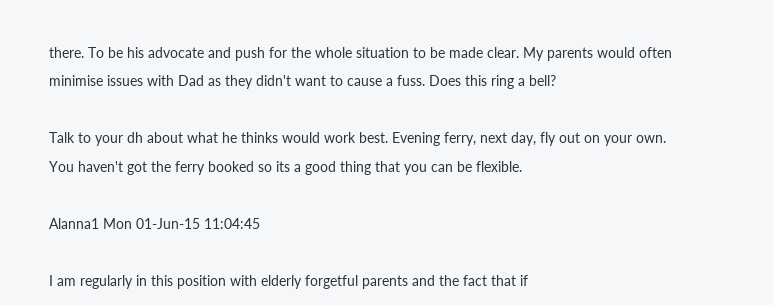there. To be his advocate and push for the whole situation to be made clear. My parents would often minimise issues with Dad as they didn't want to cause a fuss. Does this ring a bell?

Talk to your dh about what he thinks would work best. Evening ferry, next day, fly out on your own. You haven't got the ferry booked so its a good thing that you can be flexible.

Alanna1 Mon 01-Jun-15 11:04:45

I am regularly in this position with elderly forgetful parents and the fact that if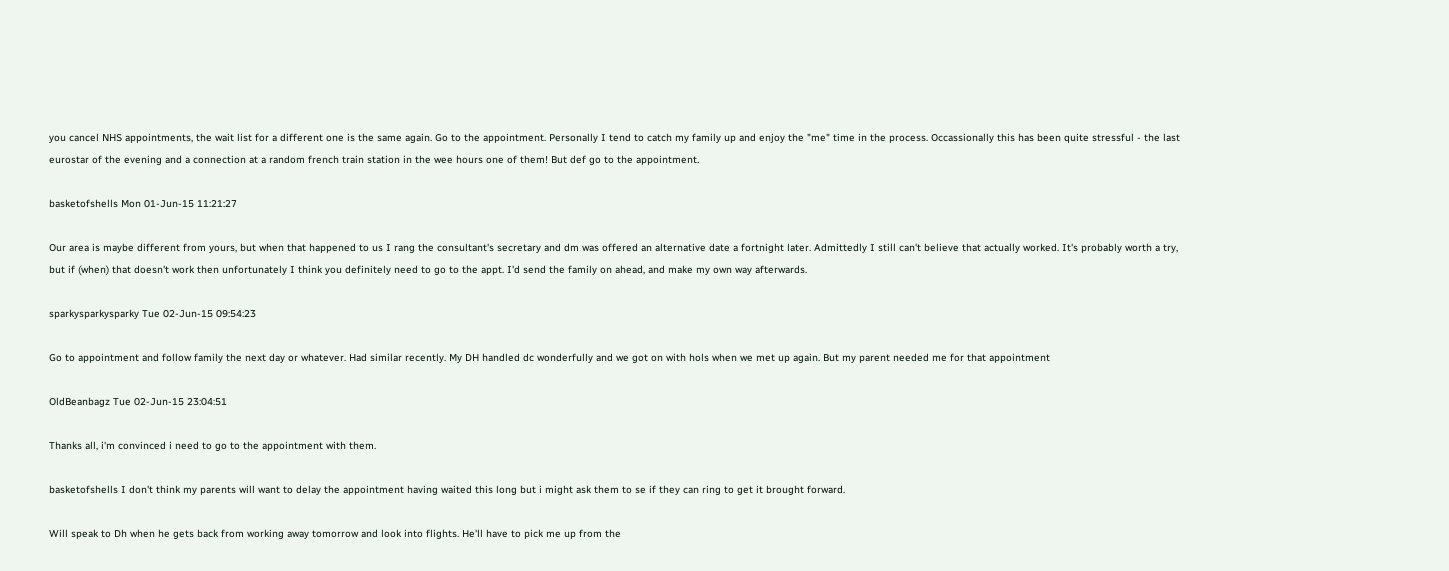you cancel NHS appointments, the wait list for a different one is the same again. Go to the appointment. Personally I tend to catch my family up and enjoy the "me" time in the process. Occassionally this has been quite stressful - the last eurostar of the evening and a connection at a random french train station in the wee hours one of them! But def go to the appointment.

basketofshells Mon 01-Jun-15 11:21:27

Our area is maybe different from yours, but when that happened to us I rang the consultant's secretary and dm was offered an alternative date a fortnight later. Admittedly I still can't believe that actually worked. It's probably worth a try, but if (when) that doesn't work then unfortunately I think you definitely need to go to the appt. I'd send the family on ahead, and make my own way afterwards.

sparkysparkysparky Tue 02-Jun-15 09:54:23

Go to appointment and follow family the next day or whatever. Had similar recently. My DH handled dc wonderfully and we got on with hols when we met up again. But my parent needed me for that appointment

OldBeanbagz Tue 02-Jun-15 23:04:51

Thanks all, i'm convinced i need to go to the appointment with them.

basketofshells I don't think my parents will want to delay the appointment having waited this long but i might ask them to se if they can ring to get it brought forward.

Will speak to Dh when he gets back from working away tomorrow and look into flights. He'll have to pick me up from the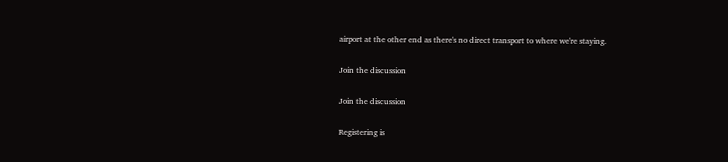airport at the other end as there's no direct transport to where we're staying.

Join the discussion

Join the discussion

Registering is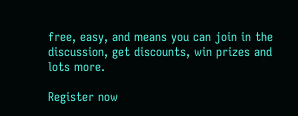free, easy, and means you can join in the discussion, get discounts, win prizes and lots more.

Register now